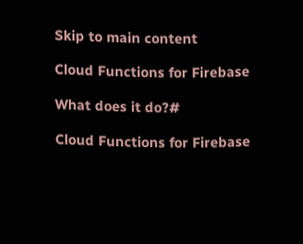Skip to main content

Cloud Functions for Firebase

What does it do?#

Cloud Functions for Firebase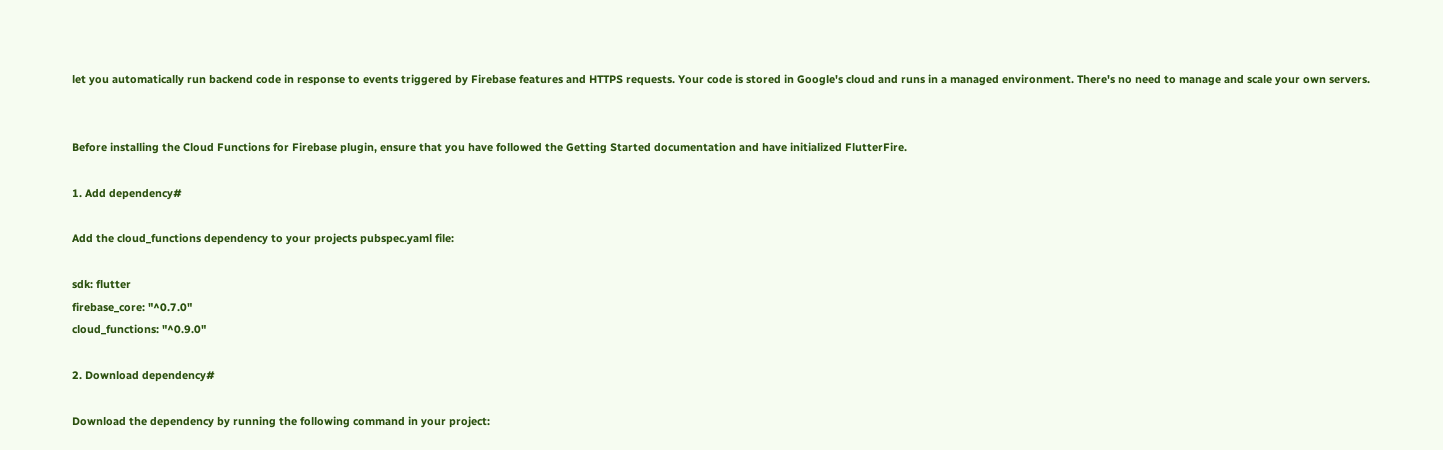let you automatically run backend code in response to events triggered by Firebase features and HTTPS requests. Your code is stored in Google's cloud and runs in a managed environment. There's no need to manage and scale your own servers.


Before installing the Cloud Functions for Firebase plugin, ensure that you have followed the Getting Started documentation and have initialized FlutterFire.

1. Add dependency#

Add the cloud_functions dependency to your projects pubspec.yaml file:

sdk: flutter
firebase_core: "^0.7.0"
cloud_functions: "^0.9.0"

2. Download dependency#

Download the dependency by running the following command in your project: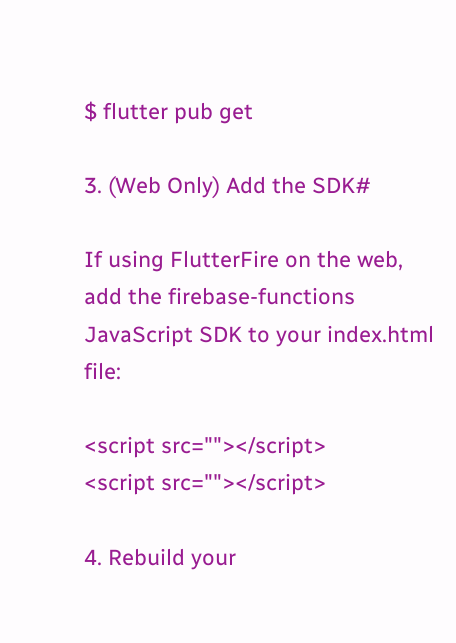$ flutter pub get

3. (Web Only) Add the SDK#

If using FlutterFire on the web, add the firebase-functions JavaScript SDK to your index.html file:

<script src=""></script>
<script src=""></script>

4. Rebuild your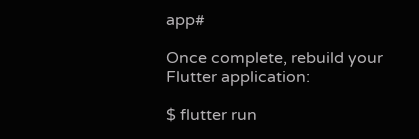app#

Once complete, rebuild your Flutter application:

$ flutter run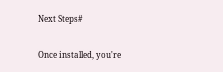Next Steps#

Once installed, you're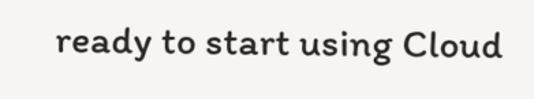ready to start using Cloud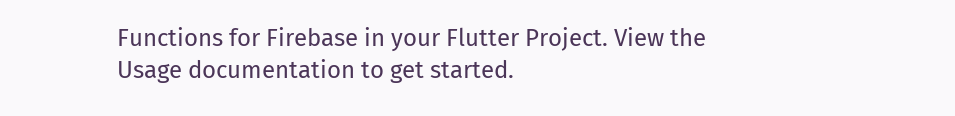Functions for Firebase in your Flutter Project. View the Usage documentation to get started.